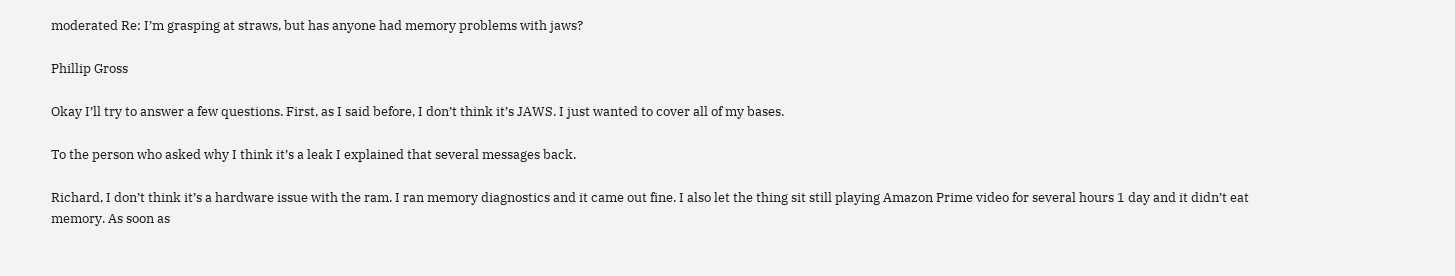moderated Re: I’m grasping at straws, but has anyone had memory problems with jaws?

Phillip Gross

Okay I’ll try to answer a few questions. First, as I said before, I don’t think it’s JAWS. I just wanted to cover all of my bases.

To the person who asked why I think it’s a leak I explained that several messages back.

Richard, I don’t think it’s a hardware issue with the ram. I ran memory diagnostics and it came out fine. I also let the thing sit still playing Amazon Prime video for several hours 1 day and it didn’t eat memory. As soon as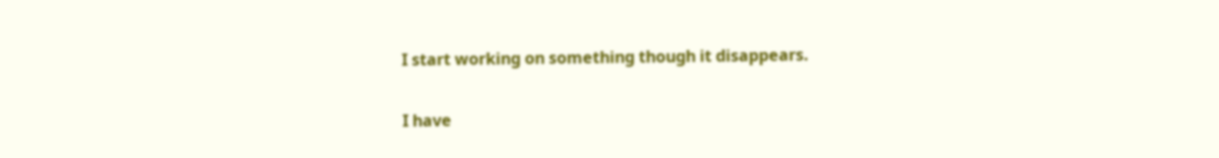I start working on something though it disappears.

I have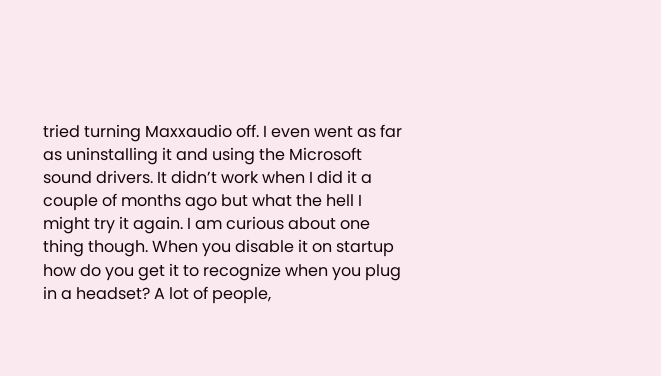tried turning Maxxaudio off. I even went as far as uninstalling it and using the Microsoft sound drivers. It didn’t work when I did it a couple of months ago but what the hell I might try it again. I am curious about one thing though. When you disable it on startup how do you get it to recognize when you plug in a headset? A lot of people,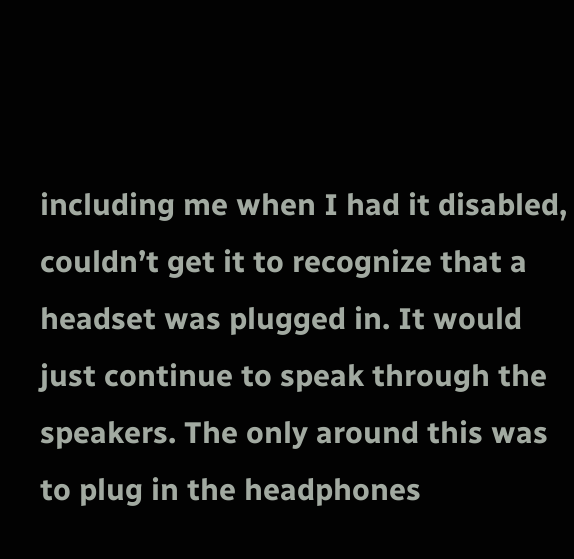including me when I had it disabled, couldn’t get it to recognize that a headset was plugged in. It would just continue to speak through the speakers. The only around this was to plug in the headphones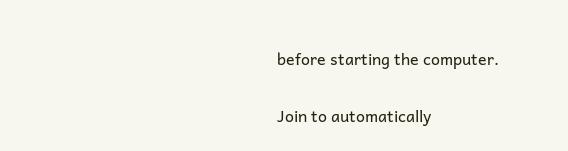before starting the computer.

Join to automatically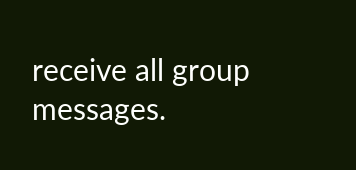receive all group messages.